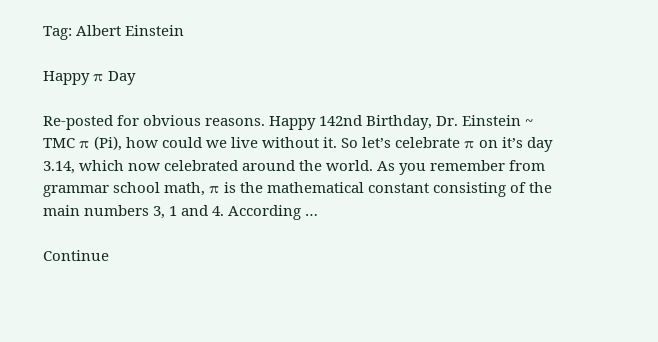Tag: Albert Einstein

Happy π Day

Re-posted for obvious reasons. Happy 142nd Birthday, Dr. Einstein ~ TMC π (Pi), how could we live without it. So let’s celebrate π on it’s day 3.14, which now celebrated around the world. As you remember from grammar school math, π is the mathematical constant consisting of the main numbers 3, 1 and 4. According …

Continue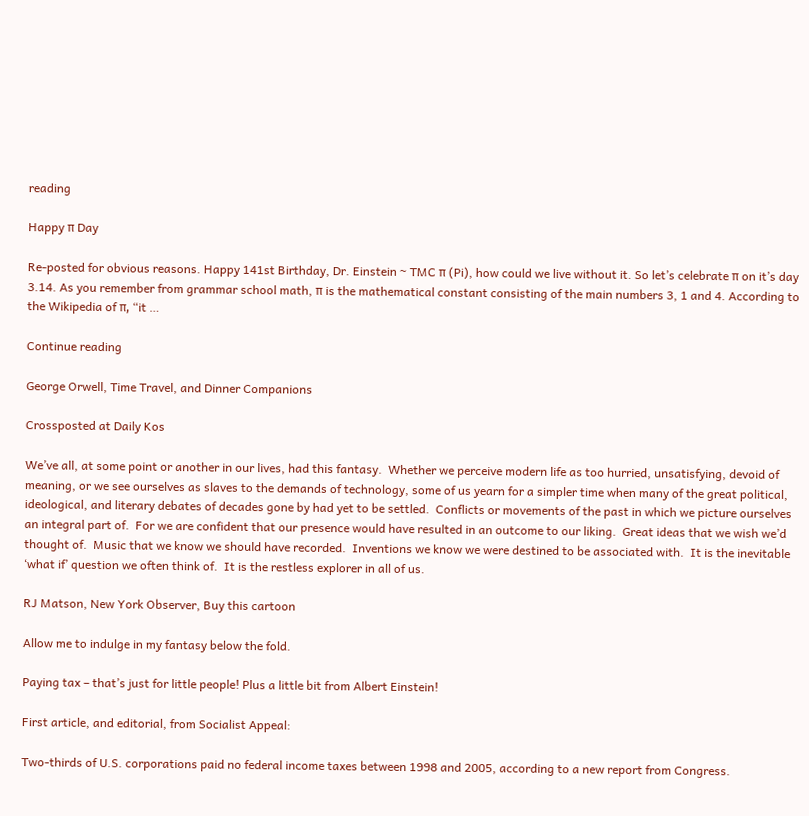reading

Happy π Day

Re-posted for obvious reasons. Happy 141st Birthday, Dr. Einstein ~ TMC π (Pi), how could we live without it. So let’s celebrate π on it’s day 3.14. As you remember from grammar school math, π is the mathematical constant consisting of the main numbers 3, 1 and 4. According to the Wikipedia of π, “it …

Continue reading

George Orwell, Time Travel, and Dinner Companions

Crossposted at Daily Kos

We’ve all, at some point or another in our lives, had this fantasy.  Whether we perceive modern life as too hurried, unsatisfying, devoid of meaning, or we see ourselves as slaves to the demands of technology, some of us yearn for a simpler time when many of the great political, ideological, and literary debates of decades gone by had yet to be settled.  Conflicts or movements of the past in which we picture ourselves an integral part of.  For we are confident that our presence would have resulted in an outcome to our liking.  Great ideas that we wish we’d thought of.  Music that we know we should have recorded.  Inventions we know we were destined to be associated with.  It is the inevitable ‘what if’ question we often think of.  It is the restless explorer in all of us.

RJ Matson, New York Observer, Buy this cartoon

Allow me to indulge in my fantasy below the fold.

Paying tax – that’s just for little people! Plus a little bit from Albert Einstein!

First article, and editorial, from Socialist Appeal:

Two-thirds of U.S. corporations paid no federal income taxes between 1998 and 2005, according to a new report from Congress.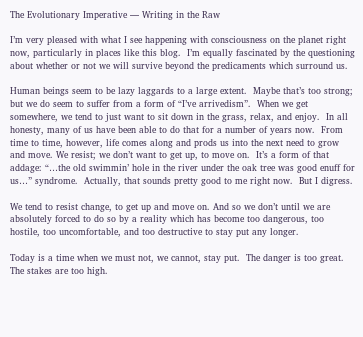The Evolutionary Imperative — Writing in the Raw

I’m very pleased with what I see happening with consciousness on the planet right now, particularly in places like this blog.  I’m equally fascinated by the questioning about whether or not we will survive beyond the predicaments which surround us.

Human beings seem to be lazy laggards to a large extent.  Maybe that’s too strong; but we do seem to suffer from a form of “I’ve arrivedism”.  When we get somewhere, we tend to just want to sit down in the grass, relax, and enjoy.  In all honesty, many of us have been able to do that for a number of years now.  From time to time, however, life comes along and prods us into the next need to grow and move. We resist; we don’t want to get up, to move on.  It’s a form of that addage: “…the old swimmin’ hole in the river under the oak tree was good enuff for us…” syndrome.  Actually, that sounds pretty good to me right now.  But I digress.

We tend to resist change, to get up and move on. And so we don’t until we are absolutely forced to do so by a reality which has become too dangerous, too hostile, too uncomfortable, and too destructive to stay put any longer.

Today is a time when we must not, we cannot, stay put.  The danger is too great.  The stakes are too high.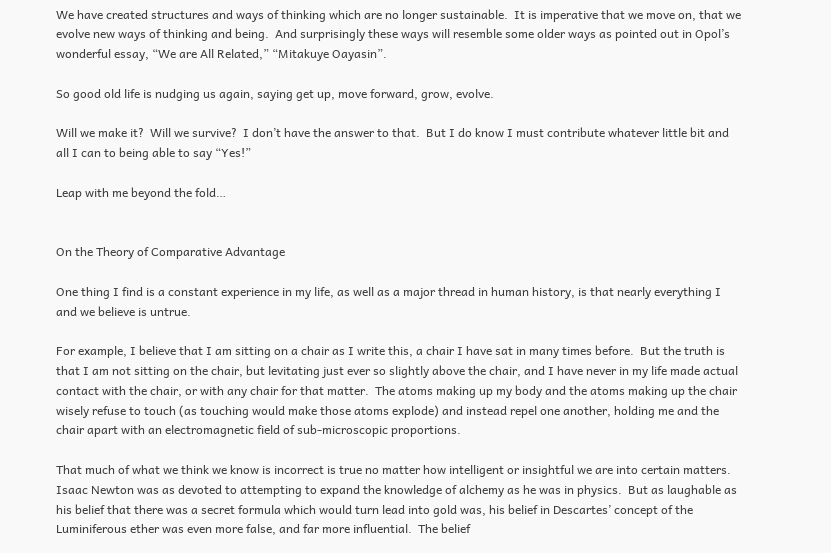We have created structures and ways of thinking which are no longer sustainable.  It is imperative that we move on, that we evolve new ways of thinking and being.  And surprisingly these ways will resemble some older ways as pointed out in Opol’s wonderful essay, “We are All Related,” “Mitakuye Oayasin”.

So good old life is nudging us again, saying get up, move forward, grow, evolve.

Will we make it?  Will we survive?  I don’t have the answer to that.  But I do know I must contribute whatever little bit and all I can to being able to say “Yes!”

Leap with me beyond the fold…


On the Theory of Comparative Advantage

One thing I find is a constant experience in my life, as well as a major thread in human history, is that nearly everything I and we believe is untrue.

For example, I believe that I am sitting on a chair as I write this, a chair I have sat in many times before.  But the truth is that I am not sitting on the chair, but levitating just ever so slightly above the chair, and I have never in my life made actual contact with the chair, or with any chair for that matter.  The atoms making up my body and the atoms making up the chair wisely refuse to touch (as touching would make those atoms explode) and instead repel one another, holding me and the chair apart with an electromagnetic field of sub-microscopic proportions.

That much of what we think we know is incorrect is true no matter how intelligent or insightful we are into certain matters.  Isaac Newton was as devoted to attempting to expand the knowledge of alchemy as he was in physics.  But as laughable as his belief that there was a secret formula which would turn lead into gold was, his belief in Descartes’ concept of the Luminiferous ether was even more false, and far more influential.  The belief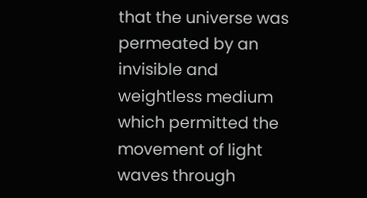that the universe was permeated by an invisible and weightless medium which permitted the movement of light waves through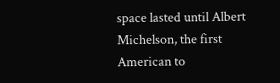space lasted until Albert Michelson, the first American to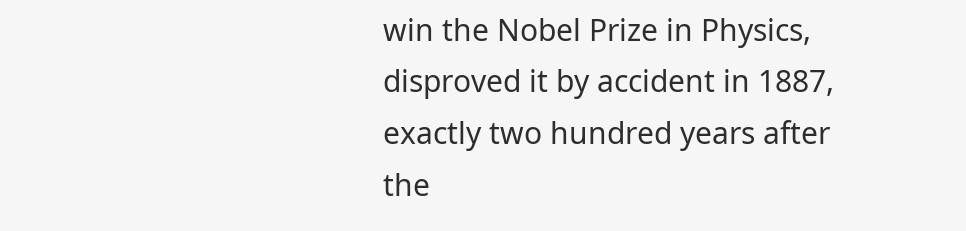win the Nobel Prize in Physics, disproved it by accident in 1887, exactly two hundred years after the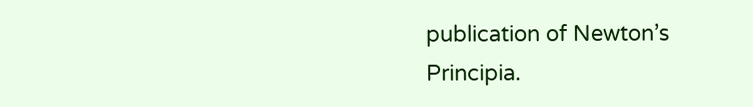publication of Newton’s Principia.